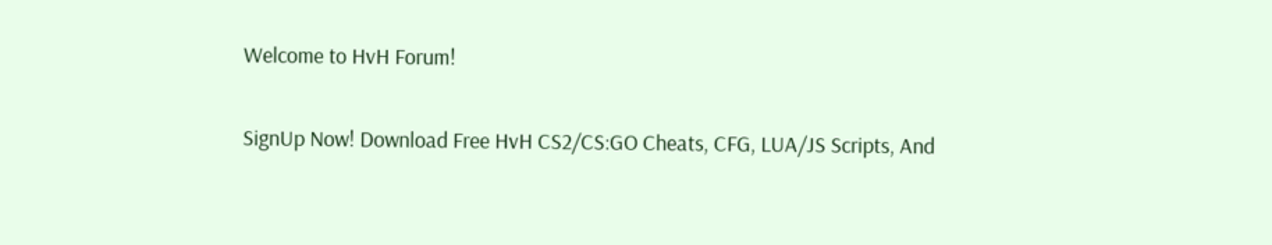Welcome to HvH Forum!

SignUp Now! Download Free HvH CS2/CS:GO Cheats, CFG, LUA/JS Scripts, And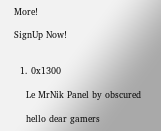More!

SignUp Now!


  1. 0x1300

    Le MrNik Panel by obscured

    hello dear gamers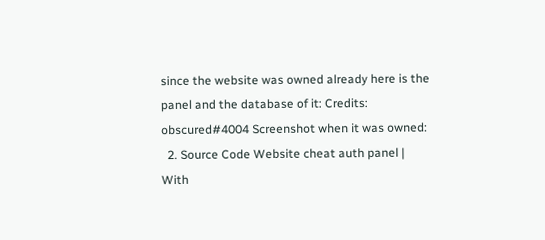since the website was owned already here is the panel and the database of it: Credits: obscured#4004 Screenshot when it was owned:
  2. Source Code Website cheat auth panel | With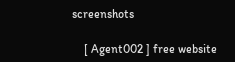screenshots

    [ Agent002 ] free website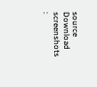source Download screenshots :